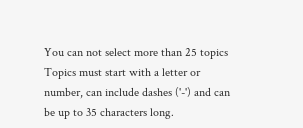You can not select more than 25 topics Topics must start with a letter or number, can include dashes ('-') and can be up to 35 characters long.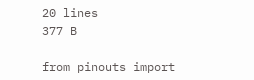20 lines
377 B

from pinouts import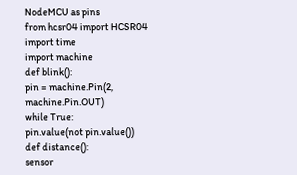NodeMCU as pins
from hcsr04 import HCSR04
import time
import machine
def blink():
pin = machine.Pin(2, machine.Pin.OUT)
while True:
pin.value(not pin.value())
def distance():
sensor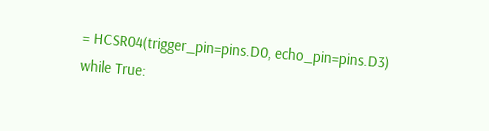= HCSR04(trigger_pin=pins.D0, echo_pin=pins.D3)
while True: